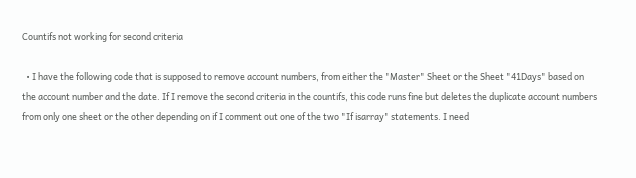Countifs not working for second criteria

  • I have the following code that is supposed to remove account numbers, from either the "Master" Sheet or the Sheet "41Days" based on the account number and the date. If I remove the second criteria in the countifs, this code runs fine but deletes the duplicate account numbers from only one sheet or the other depending on if I comment out one of the two "If isarray" statements. I need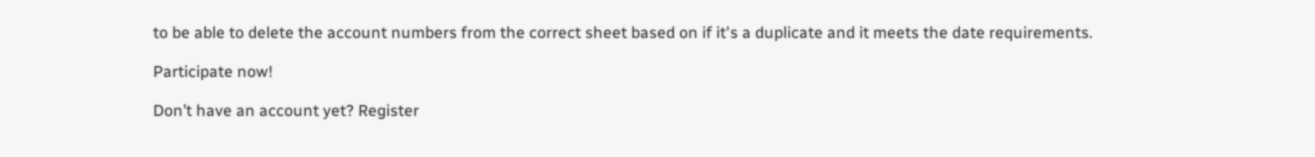to be able to delete the account numbers from the correct sheet based on if it's a duplicate and it meets the date requirements.

Participate now!

Don’t have an account yet? Register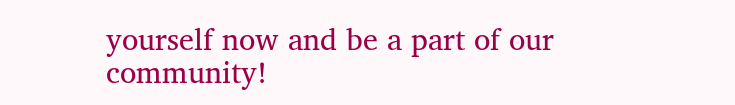yourself now and be a part of our community!